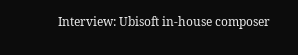Interview: Ubisoft in-house composer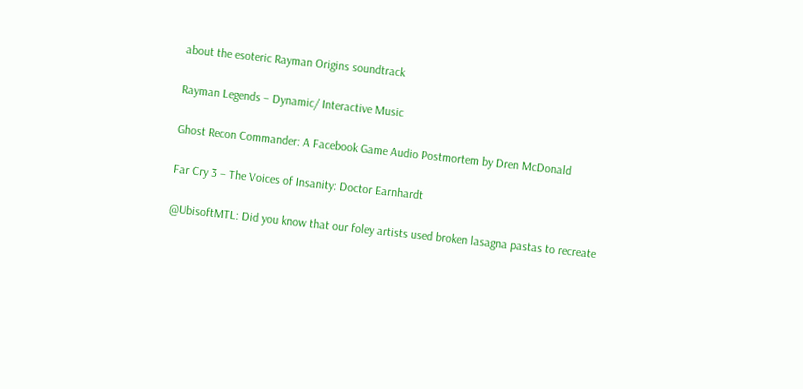about the esoteric Rayman Origins soundtrack

Rayman Legends – Dynamic/ Interactive Music

Ghost Recon Commander: A Facebook Game Audio Postmortem by Dren McDonald

Far Cry 3 – The Voices of Insanity: Doctor Earnhardt

@UbisoftMTL: Did you know that our foley artists used broken lasagna pastas to recreate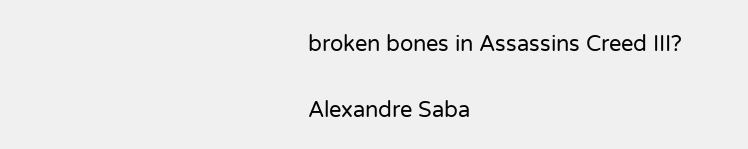broken bones in Assassins Creed III?

Alexandre Saba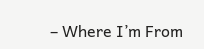– Where I’m From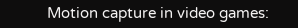Motion capture in video games: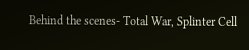Behind the scenes- Total War, Splinter Cell